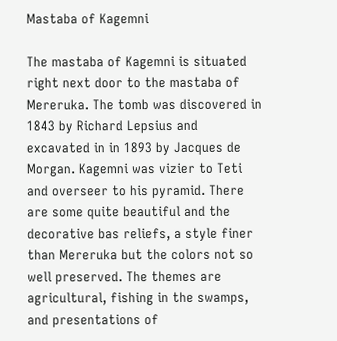Mastaba of Kagemni

The mastaba of Kagemni is situated right next door to the mastaba of Mereruka. The tomb was discovered in 1843 by Richard Lepsius and excavated in in 1893 by Jacques de Morgan. Kagemni was vizier to Teti and overseer to his pyramid. There are some quite beautiful and the decorative bas reliefs, a style finer than Mereruka but the colors not so well preserved. The themes are agricultural, fishing in the swamps, and presentations of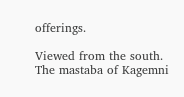offerings.

Viewed from the south.
The mastaba of Kagemni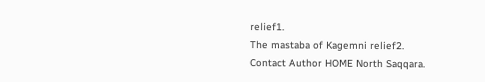relief1.
The mastaba of Kagemni relief2.
Contact Author HOME North Saqqara.